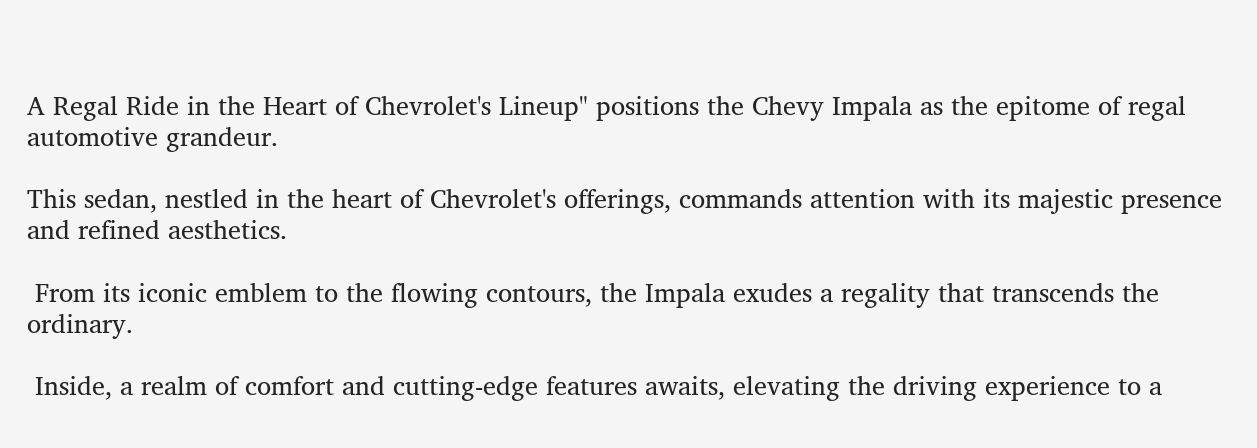A Regal Ride in the Heart of Chevrolet's Lineup" positions the Chevy Impala as the epitome of regal automotive grandeur.

This sedan, nestled in the heart of Chevrolet's offerings, commands attention with its majestic presence and refined aesthetics.

 From its iconic emblem to the flowing contours, the Impala exudes a regality that transcends the ordinary.

 Inside, a realm of comfort and cutting-edge features awaits, elevating the driving experience to a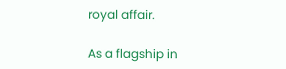royal affair.

As a flagship in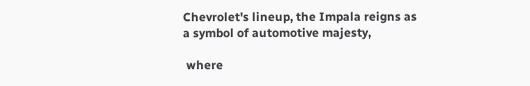Chevrolet's lineup, the Impala reigns as a symbol of automotive majesty,

 where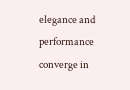elegance and performance converge in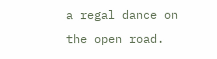a regal dance on the open road.